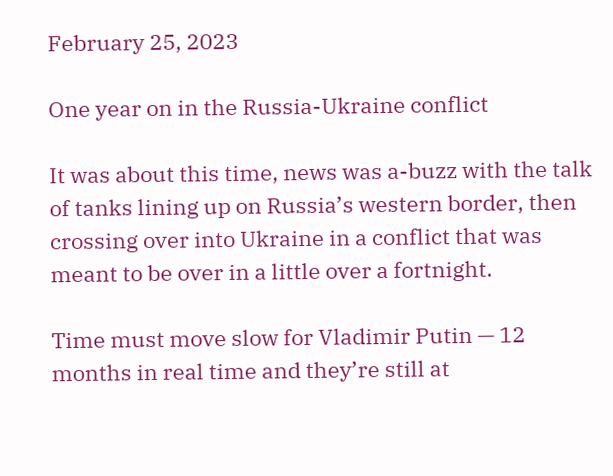February 25, 2023

One year on in the Russia-Ukraine conflict

It was about this time, news was a-buzz with the talk of tanks lining up on Russia’s western border, then crossing over into Ukraine in a conflict that was meant to be over in a little over a fortnight.

Time must move slow for Vladimir Putin — 12 months in real time and they’re still at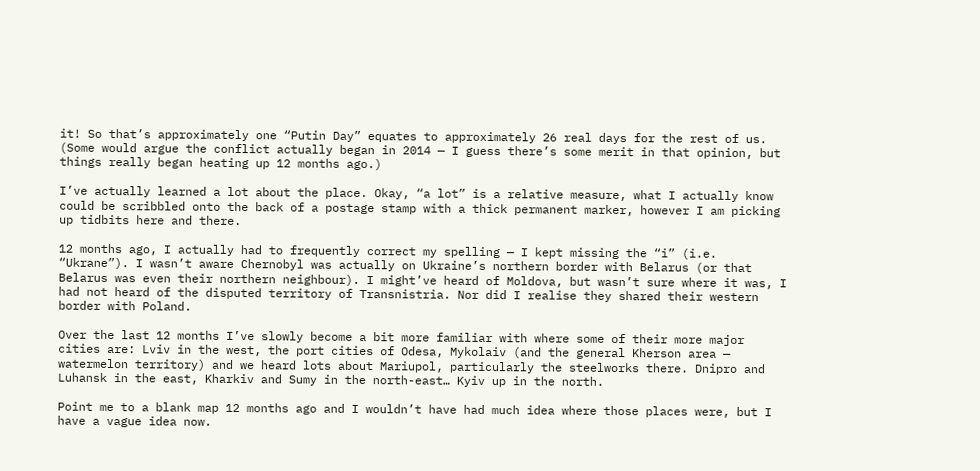it! So that’s approximately one “Putin Day” equates to approximately 26 real days for the rest of us. (Some would argue the conflict actually began in 2014 — I guess there’s some merit in that opinion, but things really began heating up 12 months ago.)

I’ve actually learned a lot about the place. Okay, “a lot” is a relative measure, what I actually know could be scribbled onto the back of a postage stamp with a thick permanent marker, however I am picking up tidbits here and there.

12 months ago, I actually had to frequently correct my spelling — I kept missing the “i” (i.e. “Ukrane”). I wasn’t aware Chernobyl was actually on Ukraine’s northern border with Belarus (or that Belarus was even their northern neighbour). I might’ve heard of Moldova, but wasn’t sure where it was, I had not heard of the disputed territory of Transnistria. Nor did I realise they shared their western border with Poland.

Over the last 12 months I’ve slowly become a bit more familiar with where some of their more major cities are: Lviv in the west, the port cities of Odesa, Mykolaiv (and the general Kherson area — watermelon territory) and we heard lots about Mariupol, particularly the steelworks there. Dnipro and Luhansk in the east, Kharkiv and Sumy in the north-east… Kyiv up in the north.

Point me to a blank map 12 months ago and I wouldn’t have had much idea where those places were, but I have a vague idea now.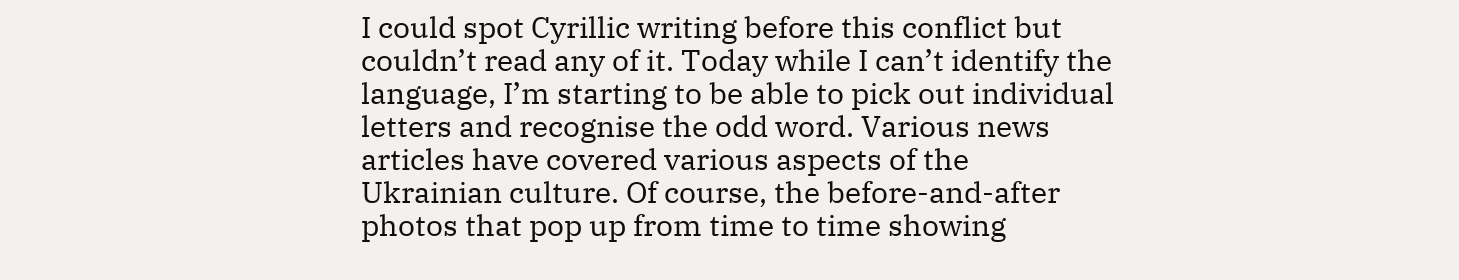I could spot Cyrillic writing before this conflict but couldn’t read any of it. Today while I can’t identify the language, I’m starting to be able to pick out individual letters and recognise the odd word. Various news articles have covered various aspects of the Ukrainian culture. Of course, the before-and-after photos that pop up from time to time showing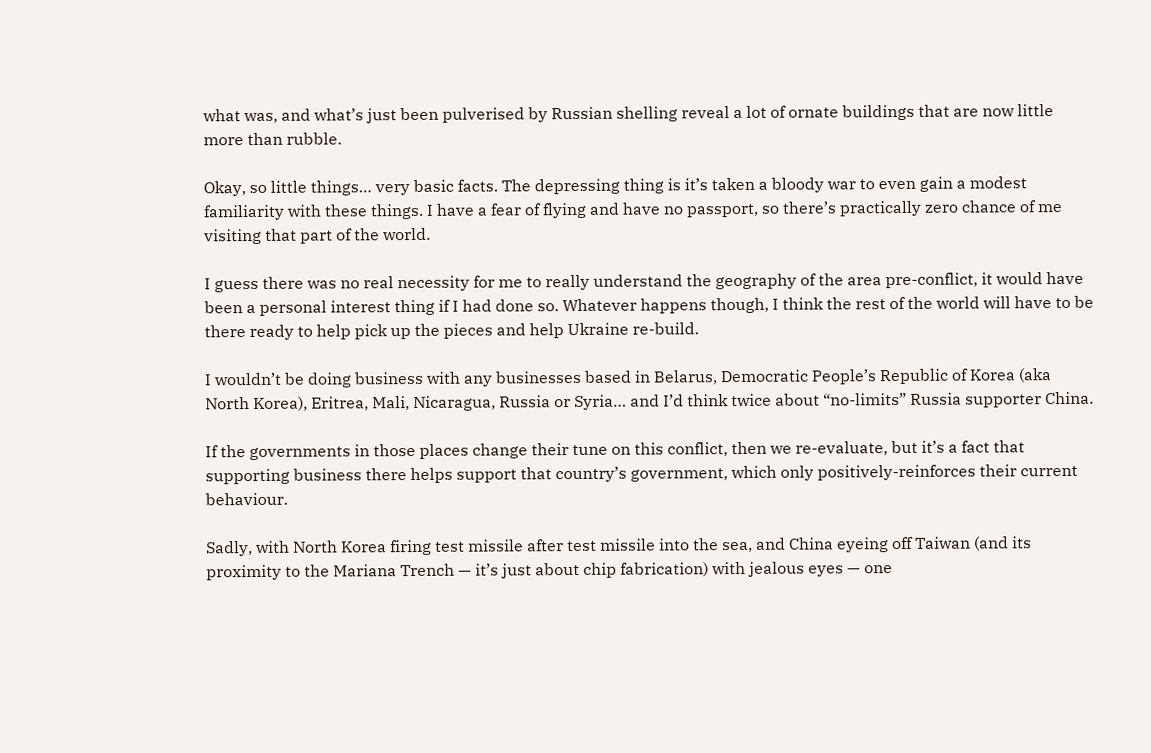what was, and what’s just been pulverised by Russian shelling reveal a lot of ornate buildings that are now little more than rubble.

Okay, so little things… very basic facts. The depressing thing is it’s taken a bloody war to even gain a modest familiarity with these things. I have a fear of flying and have no passport, so there’s practically zero chance of me visiting that part of the world.

I guess there was no real necessity for me to really understand the geography of the area pre-conflict, it would have been a personal interest thing if I had done so. Whatever happens though, I think the rest of the world will have to be there ready to help pick up the pieces and help Ukraine re-build.

I wouldn’t be doing business with any businesses based in Belarus, Democratic People’s Republic of Korea (aka North Korea), Eritrea, Mali, Nicaragua, Russia or Syria… and I’d think twice about “no-limits” Russia supporter China.

If the governments in those places change their tune on this conflict, then we re-evaluate, but it’s a fact that supporting business there helps support that country’s government, which only positively-reinforces their current behaviour.

Sadly, with North Korea firing test missile after test missile into the sea, and China eyeing off Taiwan (and its proximity to the Mariana Trench — it’s just about chip fabrication) with jealous eyes — one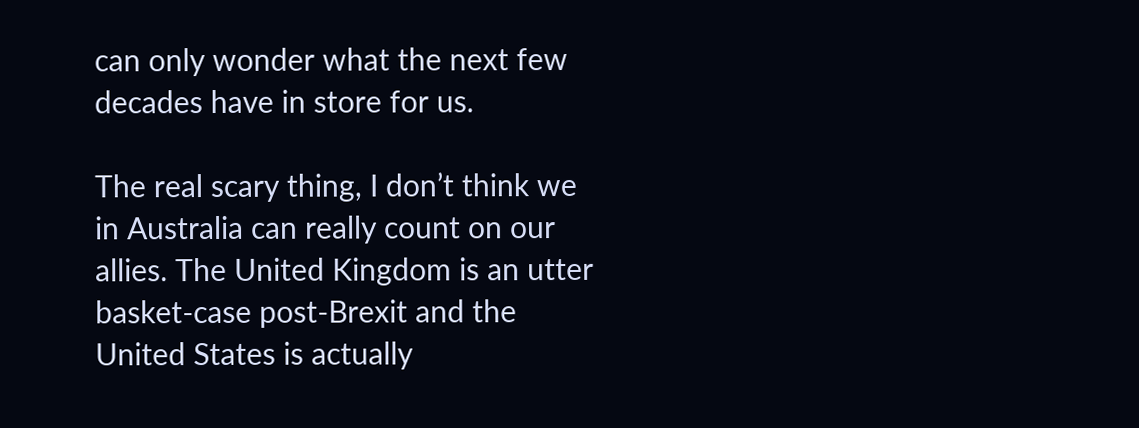can only wonder what the next few decades have in store for us.

The real scary thing, I don’t think we in Australia can really count on our allies. The United Kingdom is an utter basket-case post-Brexit and the United States is actually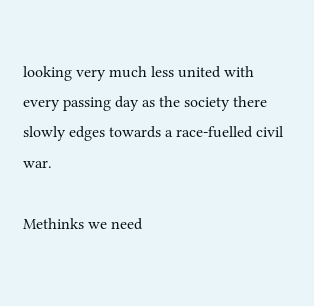looking very much less united with every passing day as the society there slowly edges towards a race-fuelled civil war.

Methinks we need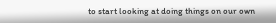to start looking at doing things on our own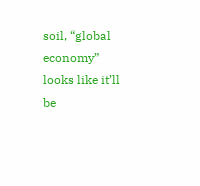soil, “global economy” looks like it’ll be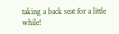taking a back seat for a little while!